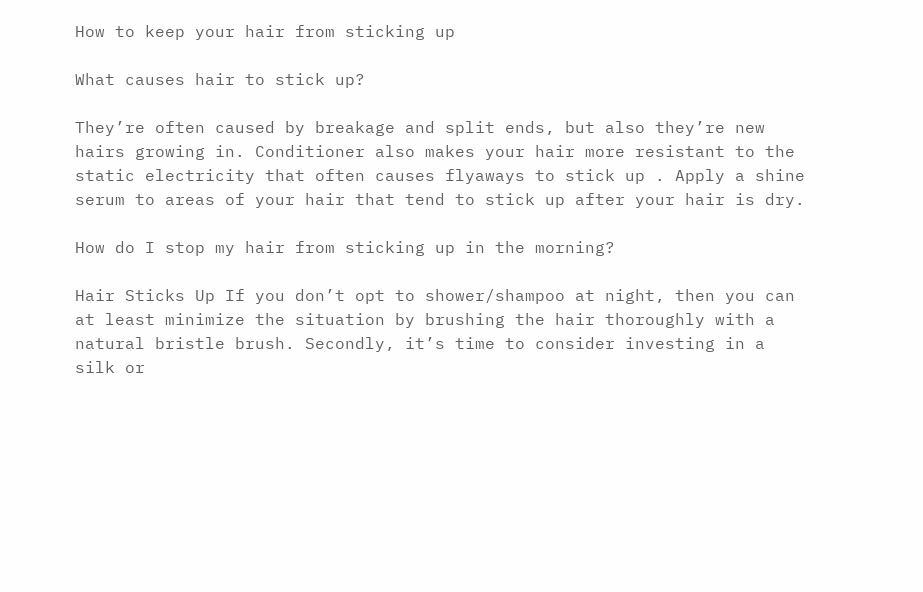How to keep your hair from sticking up

What causes hair to stick up?

They’re often caused by breakage and split ends, but also they’re new hairs growing in. Conditioner also makes your hair more resistant to the static electricity that often causes flyaways to stick up . Apply a shine serum to areas of your hair that tend to stick up after your hair is dry.

How do I stop my hair from sticking up in the morning?

Hair Sticks Up If you don’t opt to shower/shampoo at night, then you can at least minimize the situation by brushing the hair thoroughly with a natural bristle brush. Secondly, it’s time to consider investing in a silk or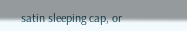satin sleeping cap, or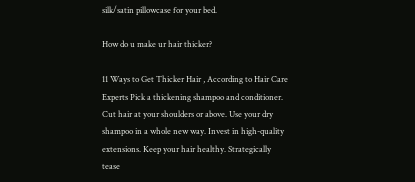silk/satin pillowcase for your bed.

How do u make ur hair thicker?

11 Ways to Get Thicker Hair , According to Hair Care Experts Pick a thickening shampoo and conditioner. Cut hair at your shoulders or above. Use your dry shampoo in a whole new way. Invest in high-quality extensions. Keep your hair healthy. Strategically tease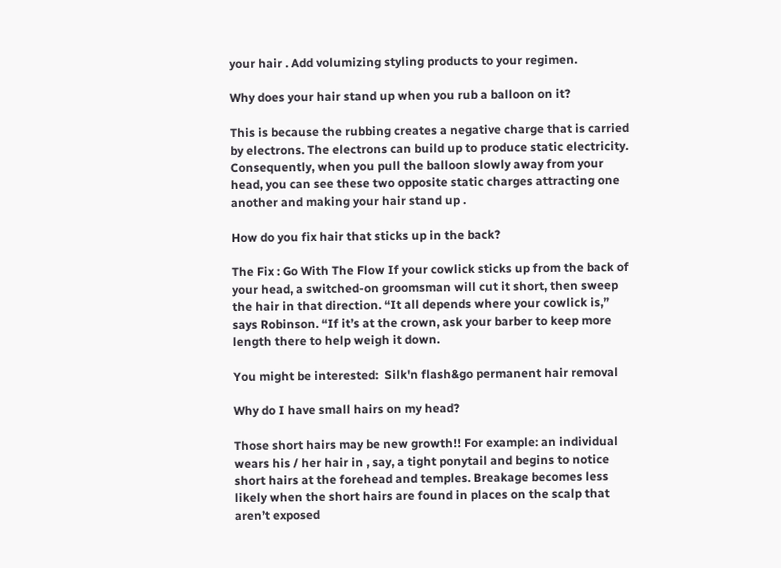your hair . Add volumizing styling products to your regimen.

Why does your hair stand up when you rub a balloon on it?

This is because the rubbing creates a negative charge that is carried by electrons. The electrons can build up to produce static electricity. Consequently, when you pull the balloon slowly away from your head, you can see these two opposite static charges attracting one another and making your hair stand up .

How do you fix hair that sticks up in the back?

The Fix : Go With The Flow If your cowlick sticks up from the back of your head, a switched-on groomsman will cut it short, then sweep the hair in that direction. “It all depends where your cowlick is,” says Robinson. “If it’s at the crown, ask your barber to keep more length there to help weigh it down.

You might be interested:  Silk'n flash&go permanent hair removal

Why do I have small hairs on my head?

Those short hairs may be new growth!! For example: an individual wears his / her hair in , say, a tight ponytail and begins to notice short hairs at the forehead and temples. Breakage becomes less likely when the short hairs are found in places on the scalp that aren’t exposed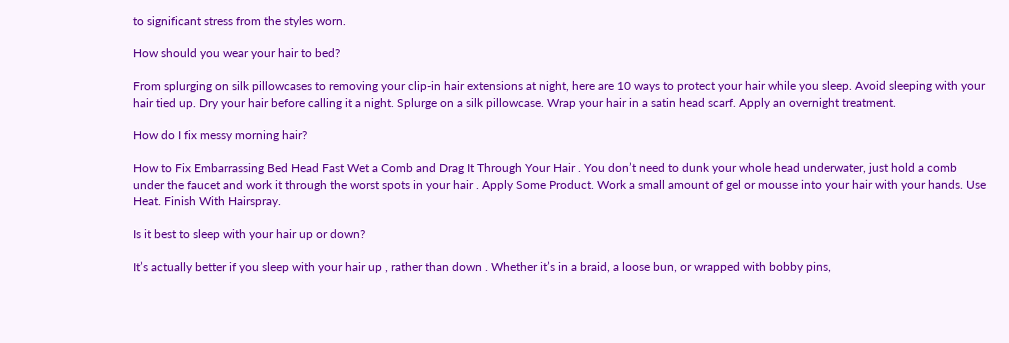to significant stress from the styles worn.

How should you wear your hair to bed?

From splurging on silk pillowcases to removing your clip-in hair extensions at night, here are 10 ways to protect your hair while you sleep. Avoid sleeping with your hair tied up. Dry your hair before calling it a night. Splurge on a silk pillowcase. Wrap your hair in a satin head scarf. Apply an overnight treatment.

How do I fix messy morning hair?

How to Fix Embarrassing Bed Head Fast Wet a Comb and Drag It Through Your Hair . You don’t need to dunk your whole head underwater, just hold a comb under the faucet and work it through the worst spots in your hair . Apply Some Product. Work a small amount of gel or mousse into your hair with your hands. Use Heat. Finish With Hairspray.

Is it best to sleep with your hair up or down?

It’s actually better if you sleep with your hair up , rather than down . Whether it’s in a braid, a loose bun, or wrapped with bobby pins,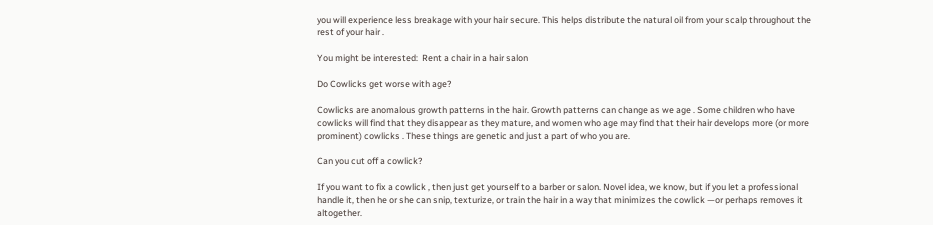you will experience less breakage with your hair secure. This helps distribute the natural oil from your scalp throughout the rest of your hair .

You might be interested:  Rent a chair in a hair salon

Do Cowlicks get worse with age?

Cowlicks are anomalous growth patterns in the hair. Growth patterns can change as we age . Some children who have cowlicks will find that they disappear as they mature, and women who age may find that their hair develops more (or more prominent) cowlicks . These things are genetic and just a part of who you are.

Can you cut off a cowlick?

If you want to fix a cowlick , then just get yourself to a barber or salon. Novel idea, we know, but if you let a professional handle it, then he or she can snip, texturize, or train the hair in a way that minimizes the cowlick —or perhaps removes it altogether.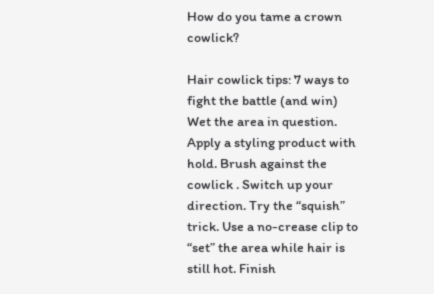How do you tame a crown cowlick?

Hair cowlick tips: 7 ways to fight the battle (and win) Wet the area in question. Apply a styling product with hold. Brush against the cowlick . Switch up your direction. Try the “squish” trick. Use a no-crease clip to “set” the area while hair is still hot. Finish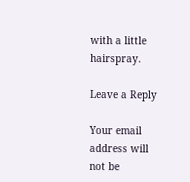with a little hairspray.

Leave a Reply

Your email address will not be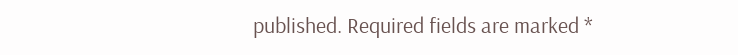published. Required fields are marked *